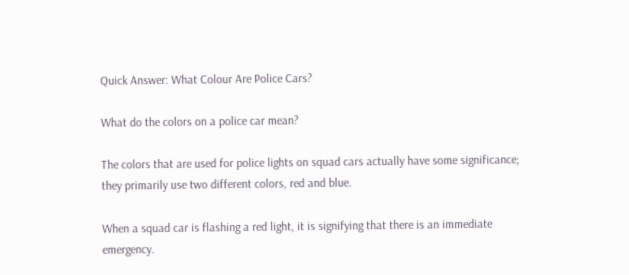Quick Answer: What Colour Are Police Cars?

What do the colors on a police car mean?

The colors that are used for police lights on squad cars actually have some significance; they primarily use two different colors, red and blue.

When a squad car is flashing a red light, it is signifying that there is an immediate emergency.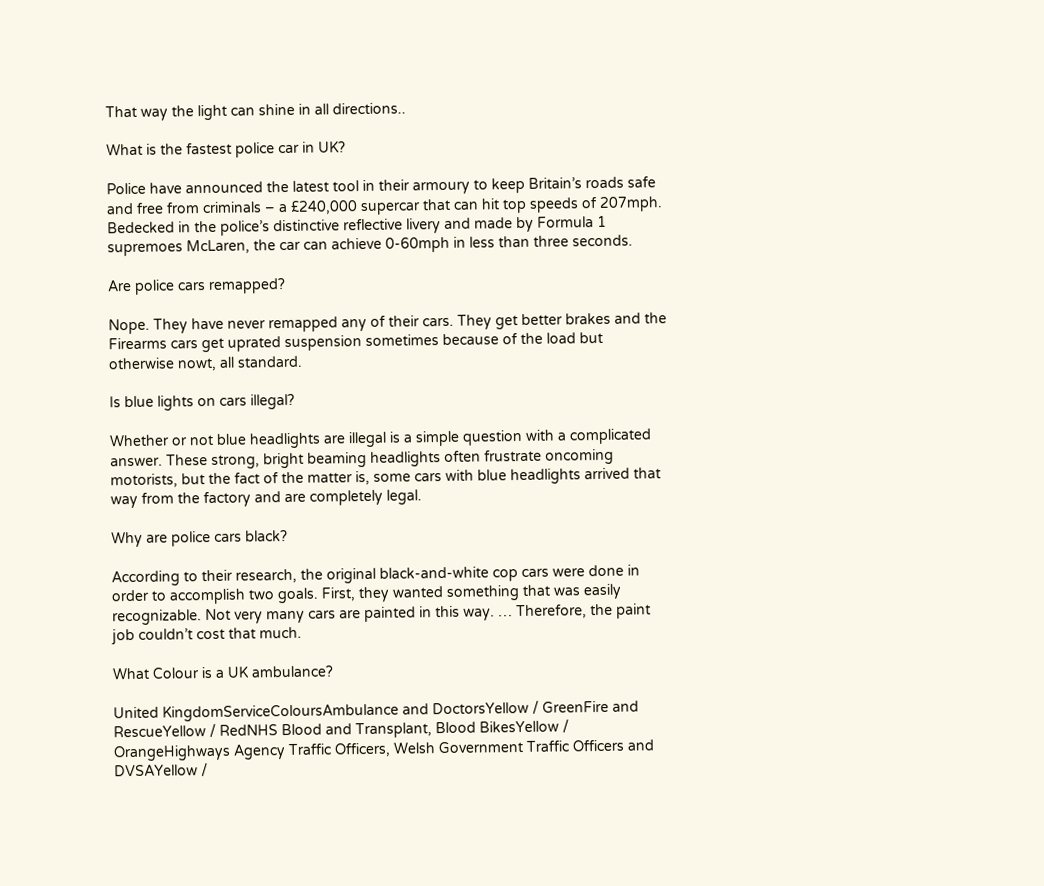That way the light can shine in all directions..

What is the fastest police car in UK?

Police have announced the latest tool in their armoury to keep Britain’s roads safe and free from criminals – a £240,000 supercar that can hit top speeds of 207mph. Bedecked in the police’s distinctive reflective livery and made by Formula 1 supremoes McLaren, the car can achieve 0-60mph in less than three seconds.

Are police cars remapped?

Nope. They have never remapped any of their cars. They get better brakes and the Firearms cars get uprated suspension sometimes because of the load but otherwise nowt, all standard.

Is blue lights on cars illegal?

Whether or not blue headlights are illegal is a simple question with a complicated answer. These strong, bright beaming headlights often frustrate oncoming motorists, but the fact of the matter is, some cars with blue headlights arrived that way from the factory and are completely legal.

Why are police cars black?

According to their research, the original black-and-white cop cars were done in order to accomplish two goals. First, they wanted something that was easily recognizable. Not very many cars are painted in this way. … Therefore, the paint job couldn’t cost that much.

What Colour is a UK ambulance?

United KingdomServiceColoursAmbulance and DoctorsYellow / GreenFire and RescueYellow / RedNHS Blood and Transplant, Blood BikesYellow / OrangeHighways Agency Traffic Officers, Welsh Government Traffic Officers and DVSAYellow /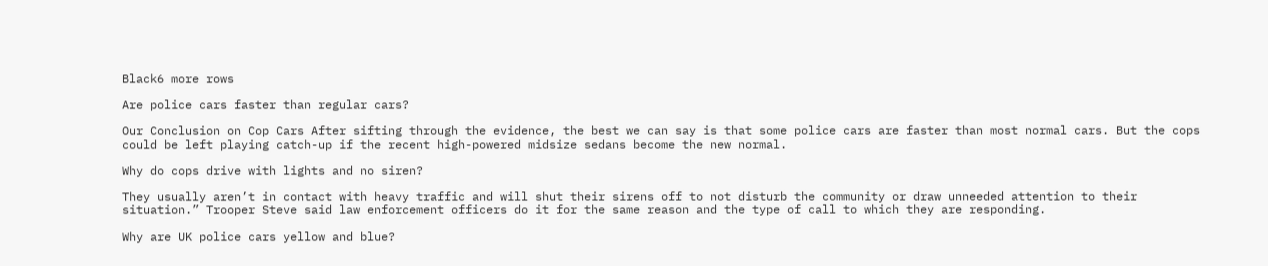Black6 more rows

Are police cars faster than regular cars?

Our Conclusion on Cop Cars After sifting through the evidence, the best we can say is that some police cars are faster than most normal cars. But the cops could be left playing catch-up if the recent high-powered midsize sedans become the new normal.

Why do cops drive with lights and no siren?

They usually aren’t in contact with heavy traffic and will shut their sirens off to not disturb the community or draw unneeded attention to their situation.” Trooper Steve said law enforcement officers do it for the same reason and the type of call to which they are responding.

Why are UK police cars yellow and blue?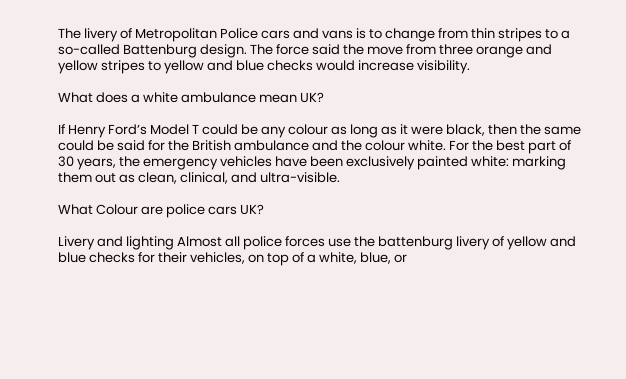The livery of Metropolitan Police cars and vans is to change from thin stripes to a so-called Battenburg design. The force said the move from three orange and yellow stripes to yellow and blue checks would increase visibility.

What does a white ambulance mean UK?

If Henry Ford’s Model T could be any colour as long as it were black, then the same could be said for the British ambulance and the colour white. For the best part of 30 years, the emergency vehicles have been exclusively painted white: marking them out as clean, clinical, and ultra-visible.

What Colour are police cars UK?

Livery and lighting Almost all police forces use the battenburg livery of yellow and blue checks for their vehicles, on top of a white, blue, or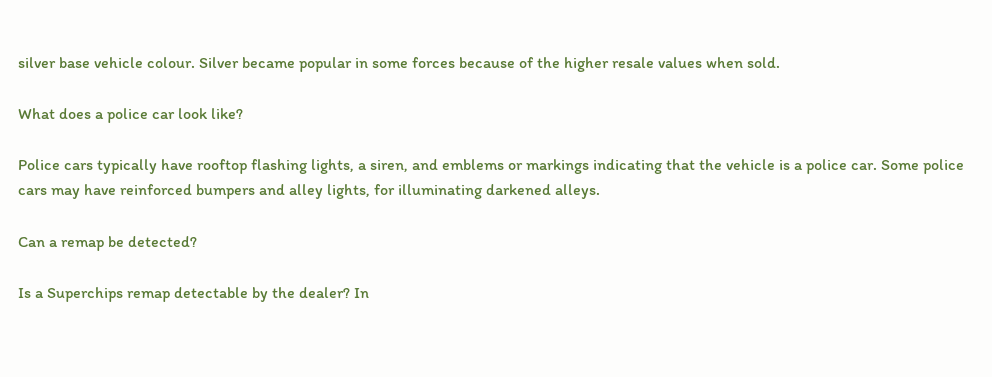silver base vehicle colour. Silver became popular in some forces because of the higher resale values when sold.

What does a police car look like?

Police cars typically have rooftop flashing lights, a siren, and emblems or markings indicating that the vehicle is a police car. Some police cars may have reinforced bumpers and alley lights, for illuminating darkened alleys.

Can a remap be detected?

Is a Superchips remap detectable by the dealer? In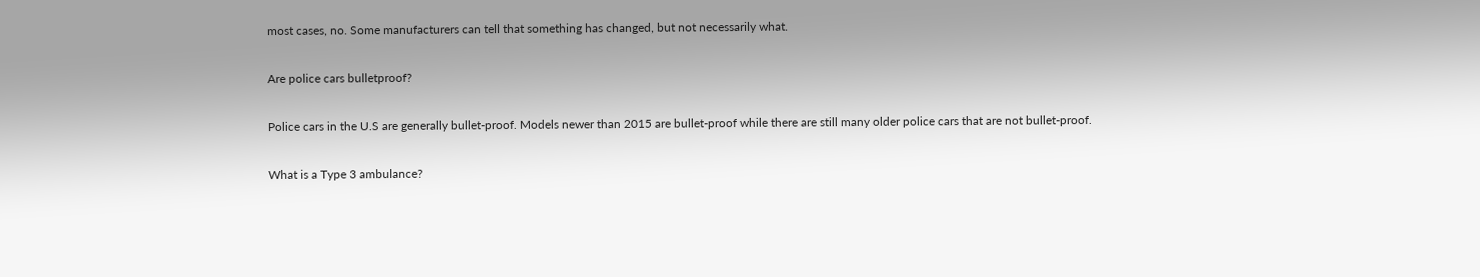most cases, no. Some manufacturers can tell that something has changed, but not necessarily what.

Are police cars bulletproof?

Police cars in the U.S are generally bullet-proof. Models newer than 2015 are bullet-proof while there are still many older police cars that are not bullet-proof.

What is a Type 3 ambulance?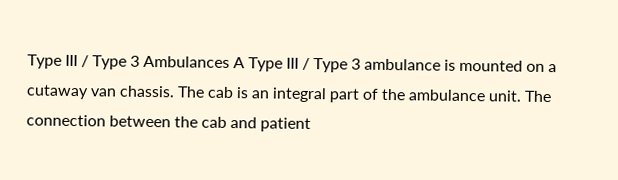Type III / Type 3 Ambulances A Type III / Type 3 ambulance is mounted on a cutaway van chassis. The cab is an integral part of the ambulance unit. The connection between the cab and patient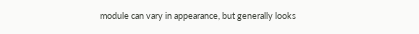module can vary in appearance, but generally looks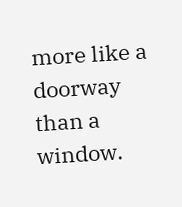more like a doorway than a window.